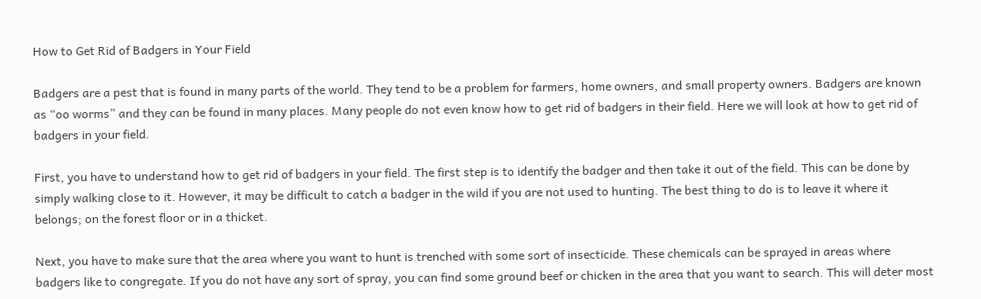How to Get Rid of Badgers in Your Field

Badgers are a pest that is found in many parts of the world. They tend to be a problem for farmers, home owners, and small property owners. Badgers are known as “oo worms” and they can be found in many places. Many people do not even know how to get rid of badgers in their field. Here we will look at how to get rid of badgers in your field.

First, you have to understand how to get rid of badgers in your field. The first step is to identify the badger and then take it out of the field. This can be done by simply walking close to it. However, it may be difficult to catch a badger in the wild if you are not used to hunting. The best thing to do is to leave it where it belongs; on the forest floor or in a thicket.

Next, you have to make sure that the area where you want to hunt is trenched with some sort of insecticide. These chemicals can be sprayed in areas where badgers like to congregate. If you do not have any sort of spray, you can find some ground beef or chicken in the area that you want to search. This will deter most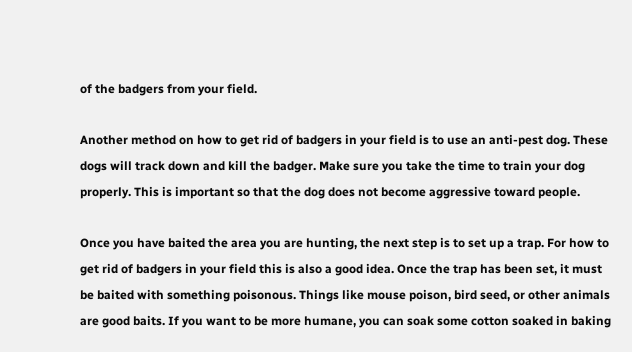of the badgers from your field.

Another method on how to get rid of badgers in your field is to use an anti-pest dog. These dogs will track down and kill the badger. Make sure you take the time to train your dog properly. This is important so that the dog does not become aggressive toward people.

Once you have baited the area you are hunting, the next step is to set up a trap. For how to get rid of badgers in your field this is also a good idea. Once the trap has been set, it must be baited with something poisonous. Things like mouse poison, bird seed, or other animals are good baits. If you want to be more humane, you can soak some cotton soaked in baking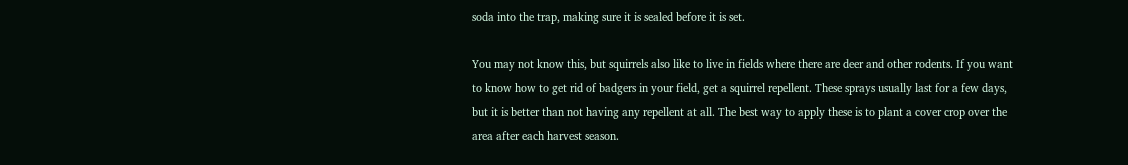soda into the trap, making sure it is sealed before it is set.

You may not know this, but squirrels also like to live in fields where there are deer and other rodents. If you want to know how to get rid of badgers in your field, get a squirrel repellent. These sprays usually last for a few days, but it is better than not having any repellent at all. The best way to apply these is to plant a cover crop over the area after each harvest season.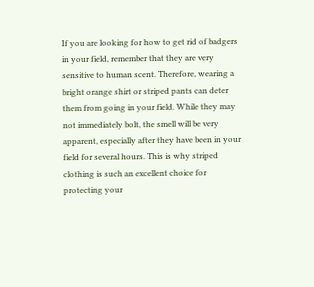If you are looking for how to get rid of badgers in your field, remember that they are very sensitive to human scent. Therefore, wearing a bright orange shirt or striped pants can deter them from going in your field. While they may not immediately bolt, the smell will be very apparent, especially after they have been in your field for several hours. This is why striped clothing is such an excellent choice for protecting your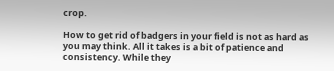crop.

How to get rid of badgers in your field is not as hard as you may think. All it takes is a bit of patience and consistency. While they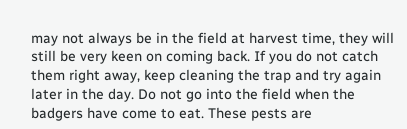may not always be in the field at harvest time, they will still be very keen on coming back. If you do not catch them right away, keep cleaning the trap and try again later in the day. Do not go into the field when the badgers have come to eat. These pests are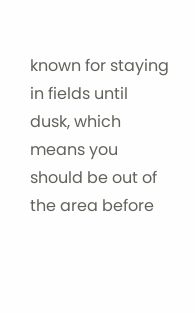known for staying in fields until dusk, which means you should be out of the area before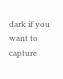dark if you want to capture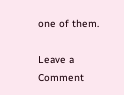one of them.

Leave a Comment